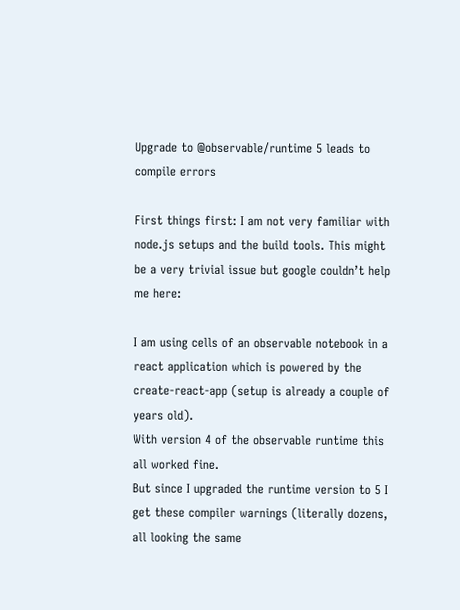Upgrade to @observable/runtime 5 leads to compile errors

First things first: I am not very familiar with node.js setups and the build tools. This might be a very trivial issue but google couldn’t help me here:

I am using cells of an observable notebook in a react application which is powered by the create-react-app (setup is already a couple of years old).
With version 4 of the observable runtime this all worked fine.
But since I upgraded the runtime version to 5 I get these compiler warnings (literally dozens, all looking the same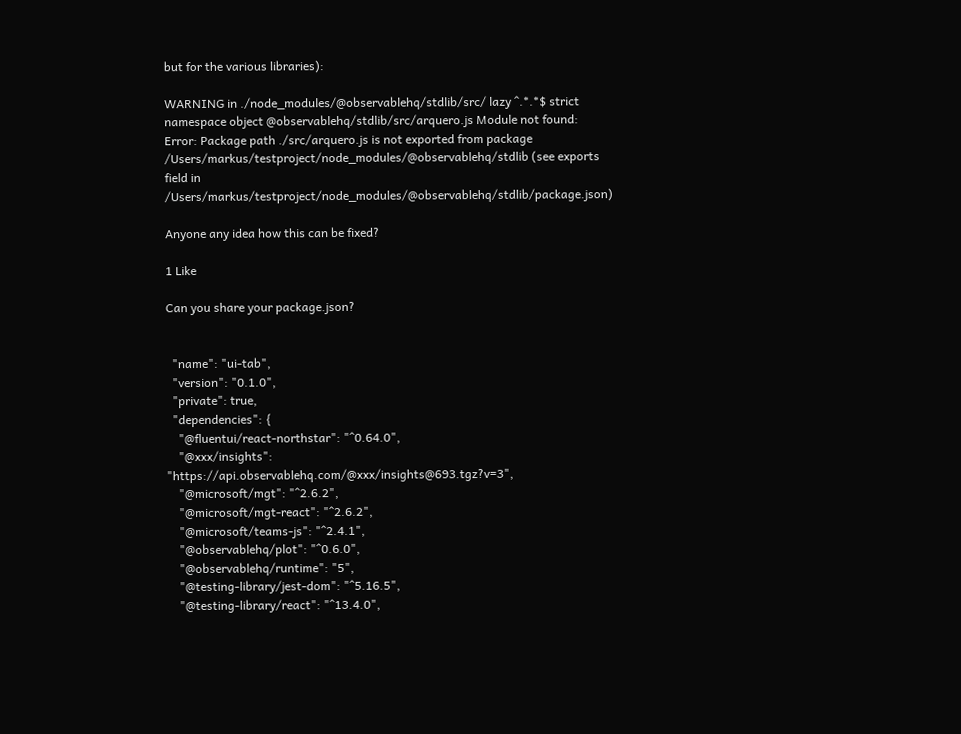but for the various libraries):

WARNING in ./node_modules/@observablehq/stdlib/src/ lazy ^.*.*$ strict namespace object @observablehq/stdlib/src/arquero.js Module not found: Error: Package path ./src/arquero.js is not exported from package /Users/markus/testproject/node_modules/@observablehq/stdlib (see exports field in /Users/markus/testproject/node_modules/@observablehq/stdlib/package.json)

Anyone any idea how this can be fixed?

1 Like

Can you share your package.json?


  "name": "ui-tab",
  "version": "0.1.0",
  "private": true,
  "dependencies": {
    "@fluentui/react-northstar": "^0.64.0",
    "@xxx/insights": "https://api.observablehq.com/@xxx/insights@693.tgz?v=3",
    "@microsoft/mgt": "^2.6.2",
    "@microsoft/mgt-react": "^2.6.2",
    "@microsoft/teams-js": "^2.4.1",
    "@observablehq/plot": "^0.6.0",
    "@observablehq/runtime": "5",
    "@testing-library/jest-dom": "^5.16.5",
    "@testing-library/react": "^13.4.0",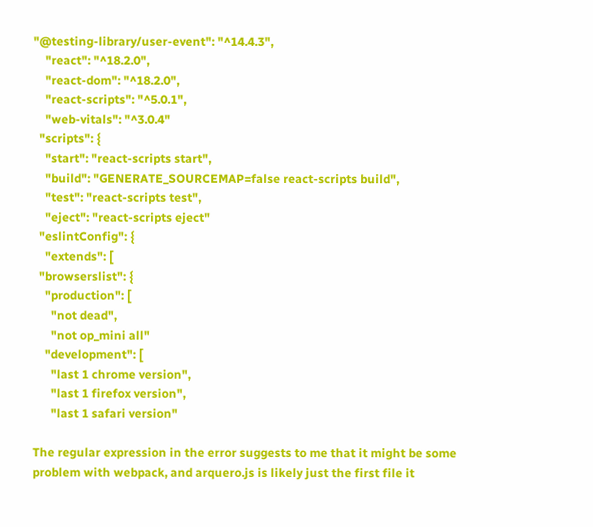"@testing-library/user-event": "^14.4.3",
    "react": "^18.2.0",
    "react-dom": "^18.2.0",
    "react-scripts": "^5.0.1",
    "web-vitals": "^3.0.4"
  "scripts": {
    "start": "react-scripts start",
    "build": "GENERATE_SOURCEMAP=false react-scripts build",
    "test": "react-scripts test",
    "eject": "react-scripts eject"
  "eslintConfig": {
    "extends": [
  "browserslist": {
    "production": [
      "not dead",
      "not op_mini all"
    "development": [
      "last 1 chrome version",
      "last 1 firefox version",
      "last 1 safari version"

The regular expression in the error suggests to me that it might be some problem with webpack, and arquero.js is likely just the first file it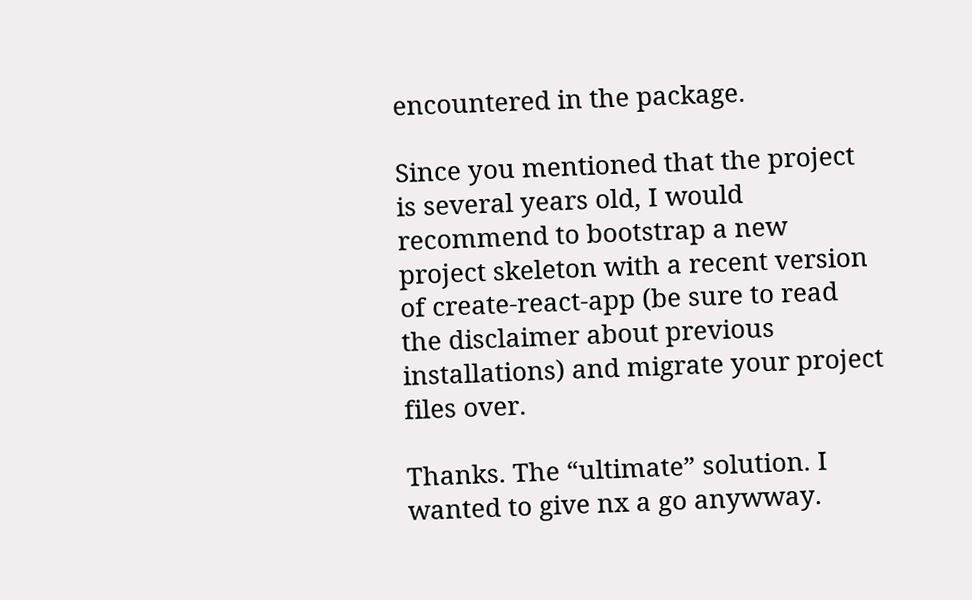encountered in the package.

Since you mentioned that the project is several years old, I would recommend to bootstrap a new project skeleton with a recent version of create-react-app (be sure to read the disclaimer about previous installations) and migrate your project files over.

Thanks. The “ultimate” solution. I wanted to give nx a go anywway.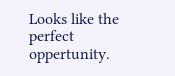Looks like the perfect oppertunity.